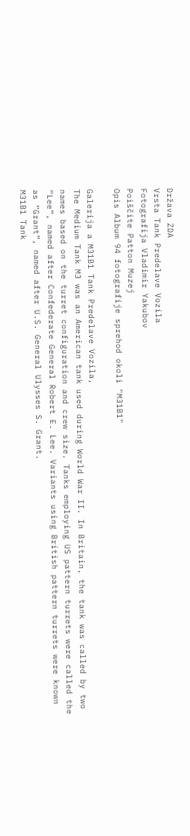Država ZDA
Vrsta Tank Predelave Vozila
Fotografija Vladimir Yakubov
Poiščite Patton Muzej
Opis Album 94 fotografije sprehod okoli "M31B1"

Galerija a M31B1 Tank Predelave Vozila,
The Medium Tank M3 was an American tank used during World War II. In Britain, the tank was called by two names based on the turret configuration and crew size. Tanks employing US pattern turrets were called the “Lee”, named after Confederate General Robert E. Lee. Variants using British pattern turrets were known as “Grant”, named after U.S. General Ulysses S. Grant.
M31B1 Tank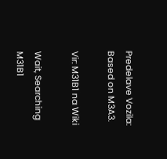Predelave Vozila:
Based on M3A3.

Vir: M31B1 na Wiki

Wait, Searching M31B1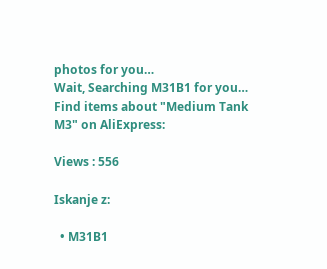photos for you…
Wait, Searching M31B1 for you…
Find items about "Medium Tank M3" on AliExpress:

Views : 556

Iskanje z:

  • M31B1